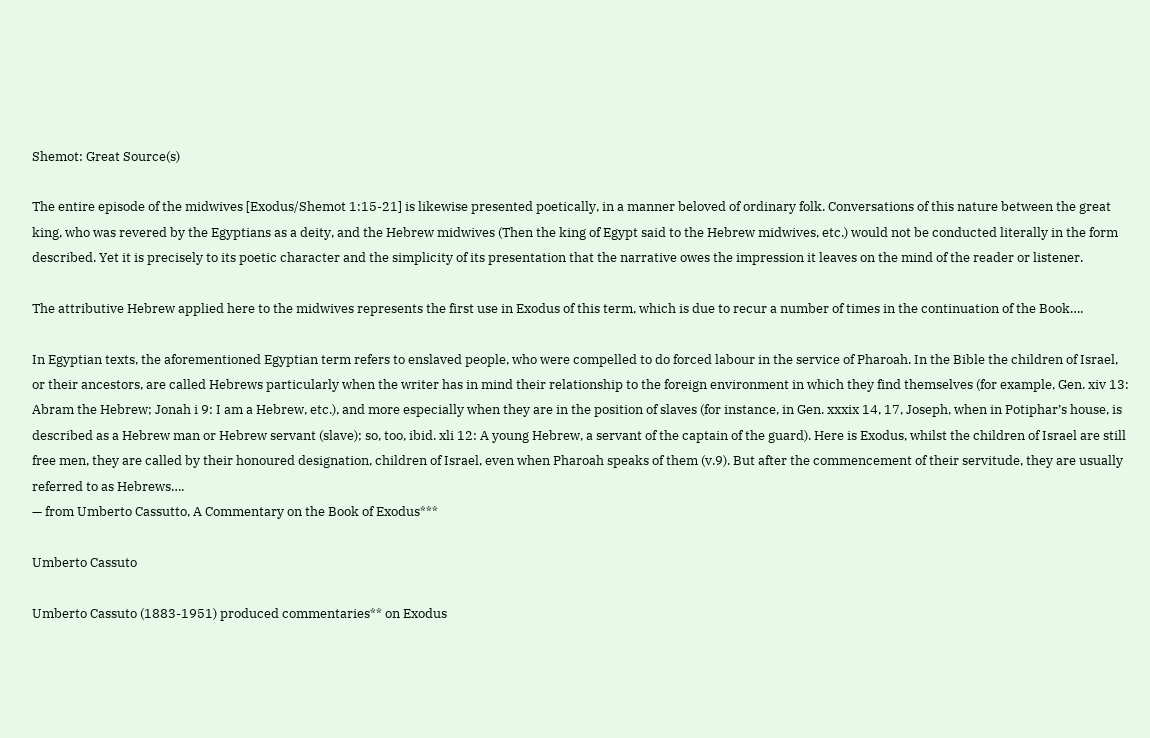Shemot: Great Source(s)

The entire episode of the midwives [Exodus/Shemot 1:15-21] is likewise presented poetically, in a manner beloved of ordinary folk. Conversations of this nature between the great king, who was revered by the Egyptians as a deity, and the Hebrew midwives (Then the king of Egypt said to the Hebrew midwives, etc.) would not be conducted literally in the form described. Yet it is precisely to its poetic character and the simplicity of its presentation that the narrative owes the impression it leaves on the mind of the reader or listener.

The attributive Hebrew applied here to the midwives represents the first use in Exodus of this term, which is due to recur a number of times in the continuation of the Book….

In Egyptian texts, the aforementioned Egyptian term refers to enslaved people, who were compelled to do forced labour in the service of Pharoah. In the Bible the children of Israel, or their ancestors, are called Hebrews particularly when the writer has in mind their relationship to the foreign environment in which they find themselves (for example, Gen. xiv 13: Abram the Hebrew; Jonah i 9: I am a Hebrew, etc.), and more especially when they are in the position of slaves (for instance, in Gen. xxxix 14, 17, Joseph, when in Potiphar’s house, is described as a Hebrew man or Hebrew servant (slave); so, too, ibid. xli 12: A young Hebrew, a servant of the captain of the guard). Here is Exodus, whilst the children of Israel are still free men, they are called by their honoured designation, children of Israel, even when Pharoah speaks of them (v.9). But after the commencement of their servitude, they are usually referred to as Hebrews….
— from Umberto Cassutto, A Commentary on the Book of Exodus***

Umberto Cassuto

Umberto Cassuto (1883-1951) produced commentaries** on Exodus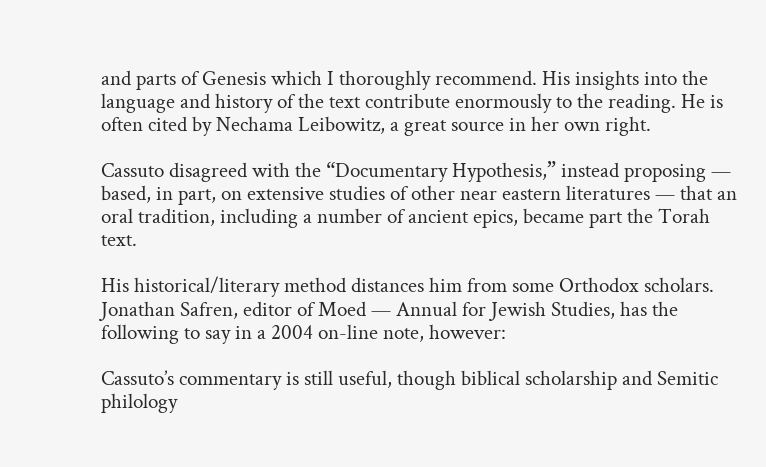and parts of Genesis which I thoroughly recommend. His insights into the language and history of the text contribute enormously to the reading. He is often cited by Nechama Leibowitz, a great source in her own right.

Cassuto disagreed with the “Documentary Hypothesis,” instead proposing — based, in part, on extensive studies of other near eastern literatures — that an oral tradition, including a number of ancient epics, became part the Torah text.

His historical/literary method distances him from some Orthodox scholars. Jonathan Safren, editor of Moed — Annual for Jewish Studies, has the following to say in a 2004 on-line note, however:

Cassuto’s commentary is still useful, though biblical scholarship and Semitic philology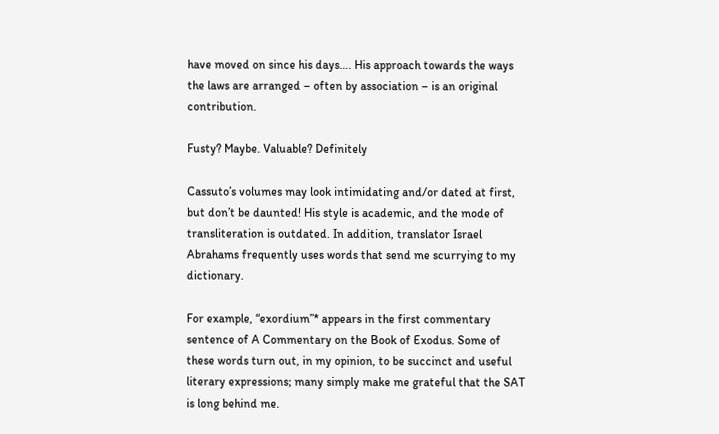have moved on since his days…. His approach towards the ways the laws are arranged – often by association – is an original contribution.

Fusty? Maybe. Valuable? Definitely

Cassuto’s volumes may look intimidating and/or dated at first, but don’t be daunted! His style is academic, and the mode of transliteration is outdated. In addition, translator Israel Abrahams frequently uses words that send me scurrying to my dictionary.

For example, “exordium”* appears in the first commentary sentence of A Commentary on the Book of Exodus. Some of these words turn out, in my opinion, to be succinct and useful literary expressions; many simply make me grateful that the SAT is long behind me.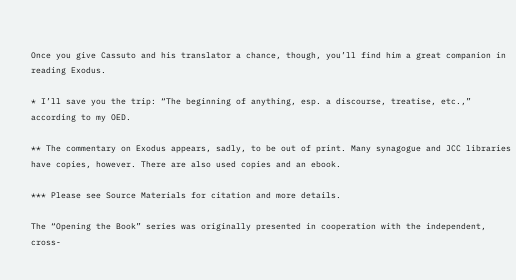Once you give Cassuto and his translator a chance, though, you’ll find him a great companion in reading Exodus.

* I’ll save you the trip: “The beginning of anything, esp. a discourse, treatise, etc.,” according to my OED.

** The commentary on Exodus appears, sadly, to be out of print. Many synagogue and JCC libraries have copies, however. There are also used copies and an ebook.

*** Please see Source Materials for citation and more details.

The “Opening the Book” series was originally presented in cooperation with the independent, cross-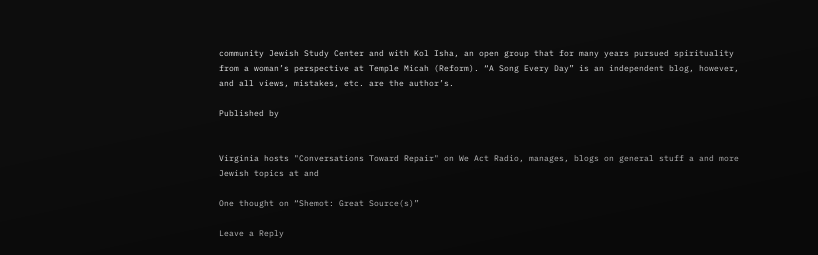community Jewish Study Center and with Kol Isha, an open group that for many years pursued spirituality from a woman’s perspective at Temple Micah (Reform). “A Song Every Day” is an independent blog, however, and all views, mistakes, etc. are the author’s.

Published by


Virginia hosts "Conversations Toward Repair" on We Act Radio, manages, blogs on general stuff a and more Jewish topics at and

One thought on “Shemot: Great Source(s)”

Leave a Reply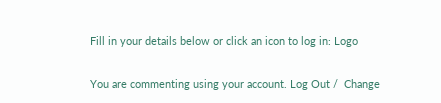Fill in your details below or click an icon to log in: Logo

You are commenting using your account. Log Out /  Change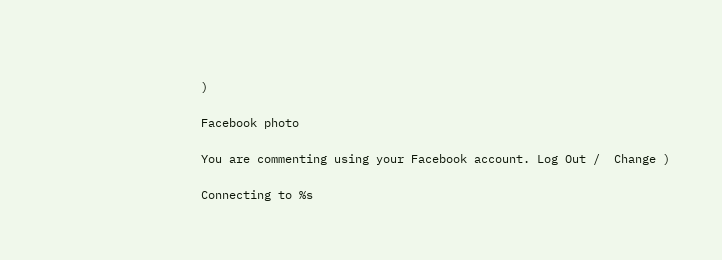)

Facebook photo

You are commenting using your Facebook account. Log Out /  Change )

Connecting to %s